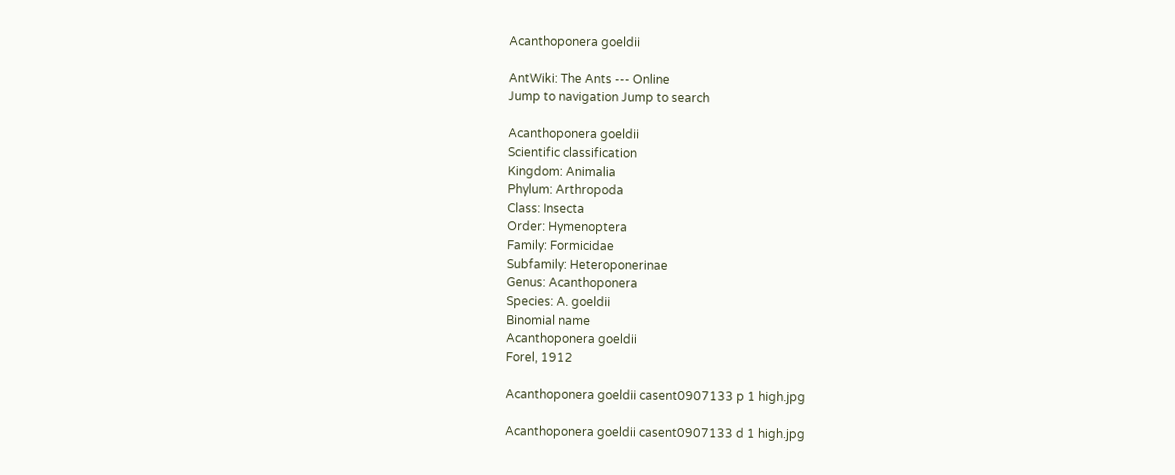Acanthoponera goeldii

AntWiki: The Ants --- Online
Jump to navigation Jump to search

Acanthoponera goeldii
Scientific classification
Kingdom: Animalia
Phylum: Arthropoda
Class: Insecta
Order: Hymenoptera
Family: Formicidae
Subfamily: Heteroponerinae
Genus: Acanthoponera
Species: A. goeldii
Binomial name
Acanthoponera goeldii
Forel, 1912

Acanthoponera goeldii casent0907133 p 1 high.jpg

Acanthoponera goeldii casent0907133 d 1 high.jpg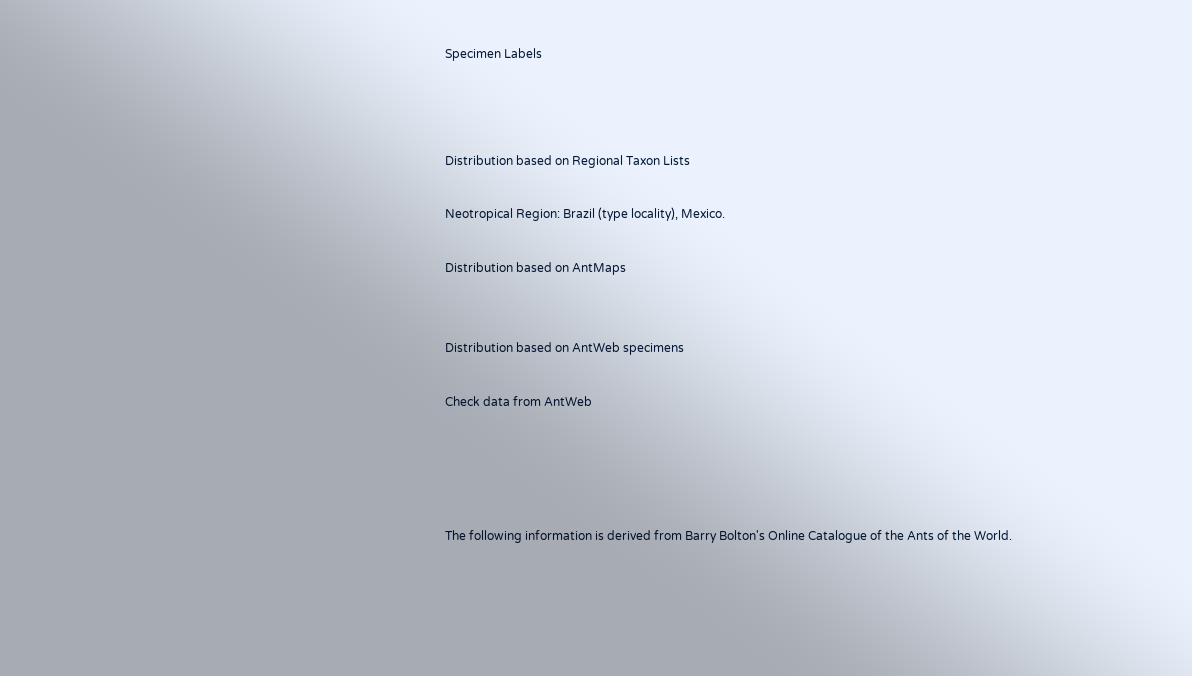Specimen Labels



Distribution based on Regional Taxon Lists

Neotropical Region: Brazil (type locality), Mexico.

Distribution based on AntMaps


Distribution based on AntWeb specimens

Check data from AntWeb




The following information is derived from Barry Bolton's Online Catalogue of the Ants of the World.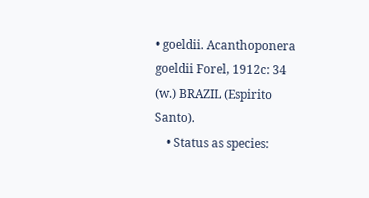• goeldii. Acanthoponera goeldii Forel, 1912c: 34 (w.) BRAZIL (Espirito Santo).
    • Status as species: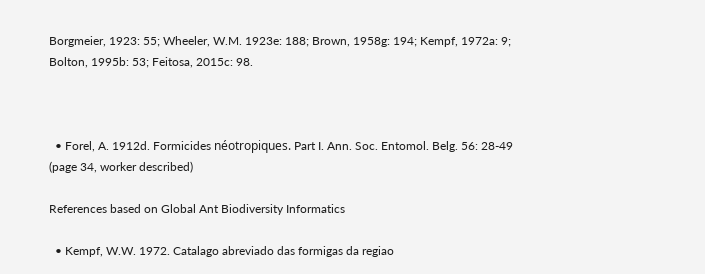Borgmeier, 1923: 55; Wheeler, W.M. 1923e: 188; Brown, 1958g: 194; Kempf, 1972a: 9; Bolton, 1995b: 53; Feitosa, 2015c: 98.



  • Forel, A. 1912d. Formicides néotropiques. Part I. Ann. Soc. Entomol. Belg. 56: 28-49 (page 34, worker described)

References based on Global Ant Biodiversity Informatics

  • Kempf, W.W. 1972. Catalago abreviado das formigas da regiao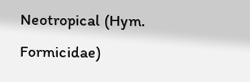Neotropical (Hym. Formicidae)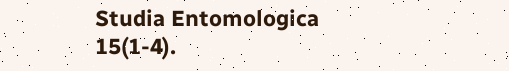Studia Entomologica 15(1-4).